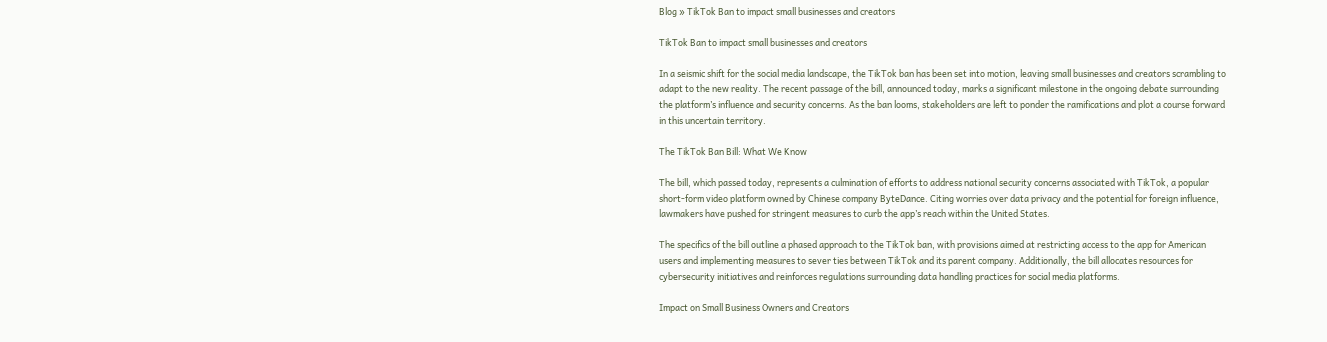Blog » TikTok Ban to impact small businesses and creators

TikTok Ban to impact small businesses and creators

In a seismic shift for the social media landscape, the TikTok ban has been set into motion, leaving small businesses and creators scrambling to adapt to the new reality. The recent passage of the bill, announced today, marks a significant milestone in the ongoing debate surrounding the platform’s influence and security concerns. As the ban looms, stakeholders are left to ponder the ramifications and plot a course forward in this uncertain territory.

The TikTok Ban Bill: What We Know

The bill, which passed today, represents a culmination of efforts to address national security concerns associated with TikTok, a popular short-form video platform owned by Chinese company ByteDance. Citing worries over data privacy and the potential for foreign influence, lawmakers have pushed for stringent measures to curb the app’s reach within the United States.

The specifics of the bill outline a phased approach to the TikTok ban, with provisions aimed at restricting access to the app for American users and implementing measures to sever ties between TikTok and its parent company. Additionally, the bill allocates resources for cybersecurity initiatives and reinforces regulations surrounding data handling practices for social media platforms.

Impact on Small Business Owners and Creators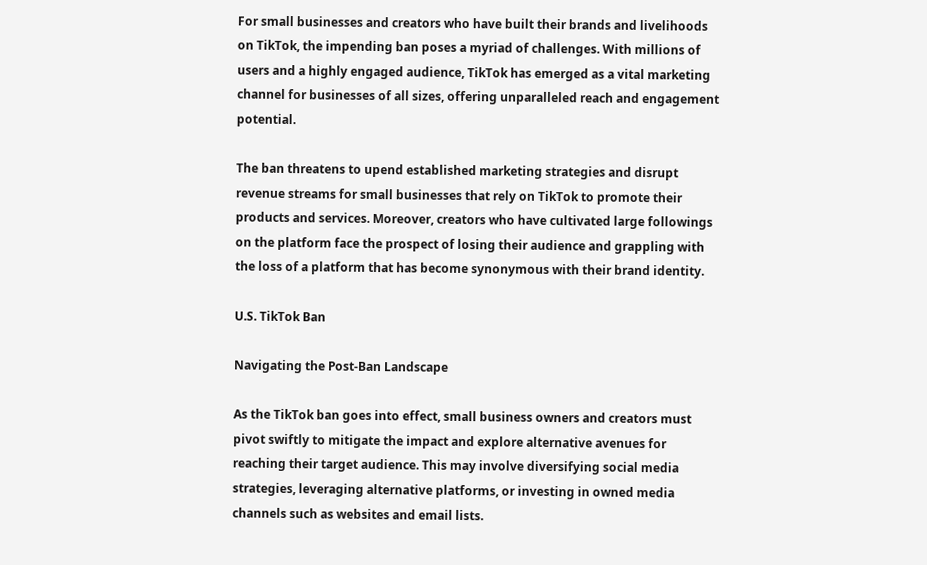For small businesses and creators who have built their brands and livelihoods on TikTok, the impending ban poses a myriad of challenges. With millions of users and a highly engaged audience, TikTok has emerged as a vital marketing channel for businesses of all sizes, offering unparalleled reach and engagement potential.

The ban threatens to upend established marketing strategies and disrupt revenue streams for small businesses that rely on TikTok to promote their products and services. Moreover, creators who have cultivated large followings on the platform face the prospect of losing their audience and grappling with the loss of a platform that has become synonymous with their brand identity.

U.S. TikTok Ban

Navigating the Post-Ban Landscape

As the TikTok ban goes into effect, small business owners and creators must pivot swiftly to mitigate the impact and explore alternative avenues for reaching their target audience. This may involve diversifying social media strategies, leveraging alternative platforms, or investing in owned media channels such as websites and email lists.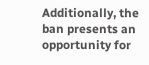Additionally, the ban presents an opportunity for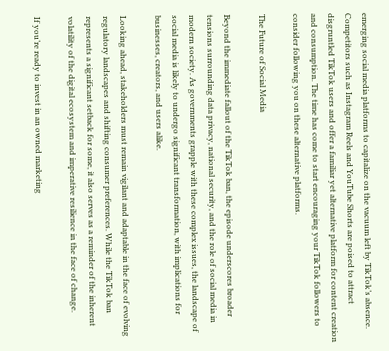emerging social media platforms to capitalize on the vacuum left by TikTok’s absence. Competitors such as Instagram Reels and YouTube Shorts are poised to attract disgruntled TikTok users and offer a familiar yet alternative platform for content creation and consumption. The time has come to start encouraging your TikTok followers to consider following you on these alternative platforms.

The Future of Social Media

Beyond the immediate fallout of the TikTok ban, the episode underscores broader tensions surrounding data privacy, national security, and the role of social media in modern society. As governments grapple with these complex issues, the landscape of social media is likely to undergo significant transformation, with implications for businesses, creators, and users alike.

Looking ahead, stakeholders must remain vigilant and adaptable in the face of evolving regulatory landscapes and shifting consumer preferences. While the TikTok ban represents a significant setback for some, it also serves as a reminder of the inherent volatility of the digital ecosystem and imperative resilience in the face of change.

If you’re ready to invest in an owned marketing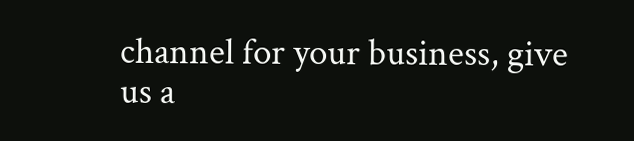channel for your business, give us a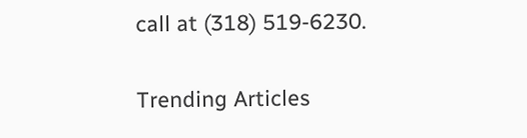call at (318) 519-6230.

Trending Articles